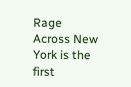Rage Across New York is the first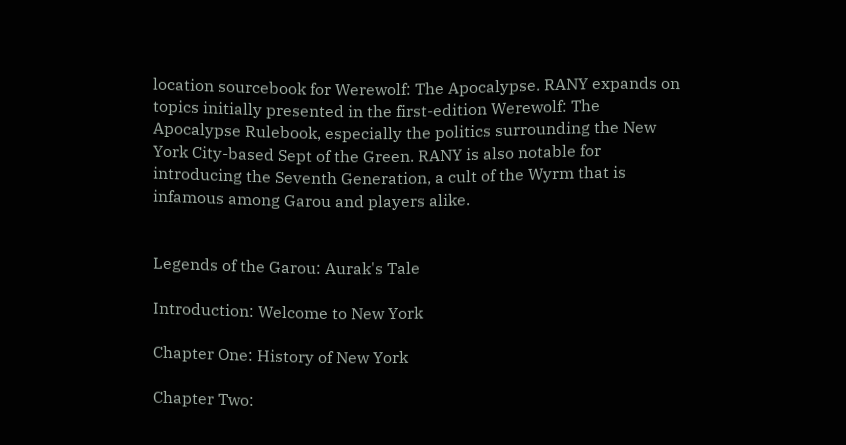location sourcebook for Werewolf: The Apocalypse. RANY expands on topics initially presented in the first-edition Werewolf: The Apocalypse Rulebook, especially the politics surrounding the New York City-based Sept of the Green. RANY is also notable for introducing the Seventh Generation, a cult of the Wyrm that is infamous among Garou and players alike.


Legends of the Garou: Aurak's Tale

Introduction: Welcome to New York

Chapter One: History of New York

Chapter Two: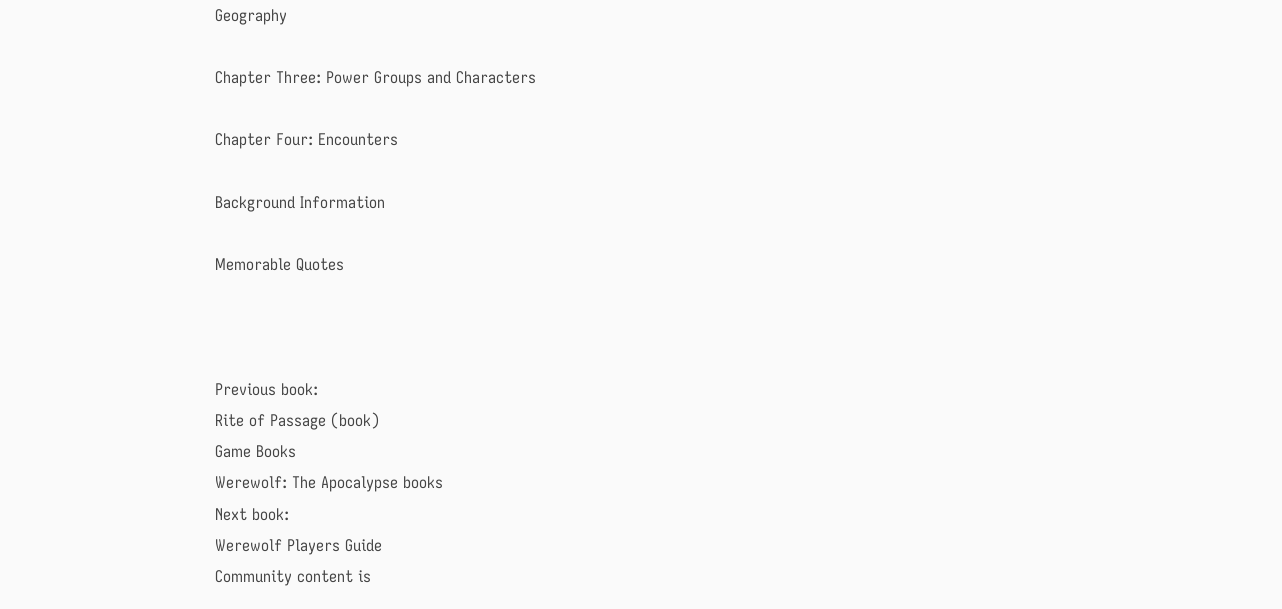Geography

Chapter Three: Power Groups and Characters

Chapter Four: Encounters

Background Information

Memorable Quotes



Previous book:
Rite of Passage (book)
Game Books
Werewolf: The Apocalypse books
Next book:
Werewolf Players Guide
Community content is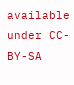available under CC-BY-SA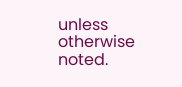unless otherwise noted.